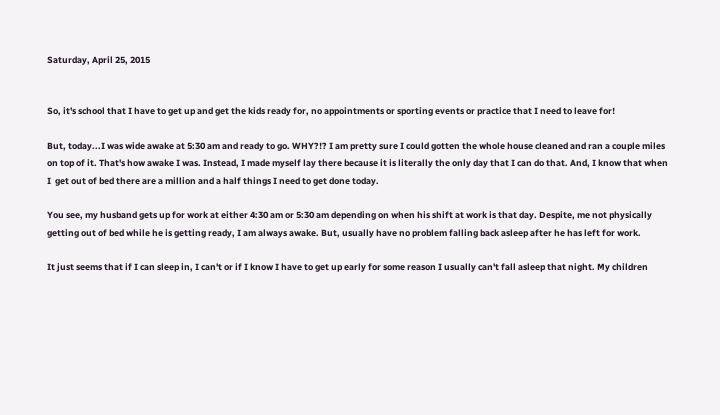Saturday, April 25, 2015


So, it's school that I have to get up and get the kids ready for, no appointments or sporting events or practice that I need to leave for!

But, today...I was wide awake at 5:30 am and ready to go. WHY?!? I am pretty sure I could gotten the whole house cleaned and ran a couple miles on top of it. That's how awake I was. Instead, I made myself lay there because it is literally the only day that I can do that. And, I know that when I  get out of bed there are a million and a half things I need to get done today.

You see, my husband gets up for work at either 4:30 am or 5:30 am depending on when his shift at work is that day. Despite, me not physically getting out of bed while he is getting ready, I am always awake. But, usually have no problem falling back asleep after he has left for work.

It just seems that if I can sleep in, I can't or if I know I have to get up early for some reason I usually can't fall asleep that night. My children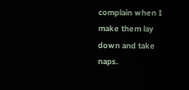complain when I make them lay down and take naps.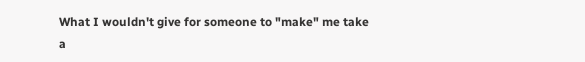What I wouldn't give for someone to "make" me take a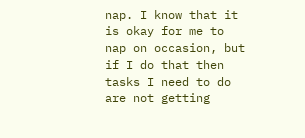nap. I know that it is okay for me to nap on occasion, but if I do that then tasks I need to do are not getting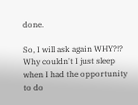done.

So, I will ask again WHY?!? Why couldn't I just sleep when I had the opportunity to do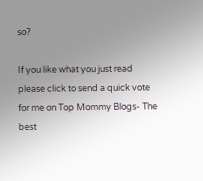so?

If you like what you just read please click to send a quick vote for me on Top Mommy Blogs- The best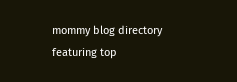mommy blog directory featuring top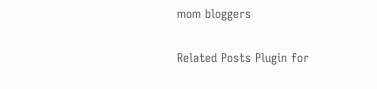mom bloggers

Related Posts Plugin for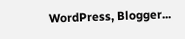WordPress, Blogger...